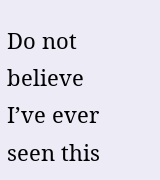Do not believe I’ve ever seen this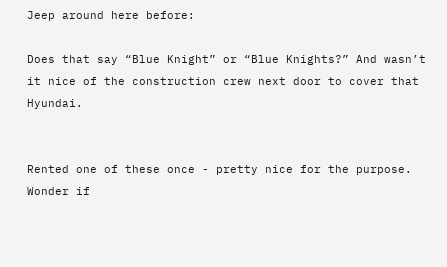Jeep around here before:

Does that say “Blue Knight” or “Blue Knights?” And wasn’t it nice of the construction crew next door to cover that Hyundai.


Rented one of these once - pretty nice for the purpose. Wonder if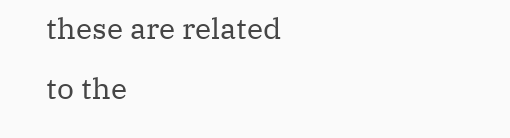these are related to the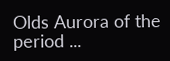Olds Aurora of the period ...